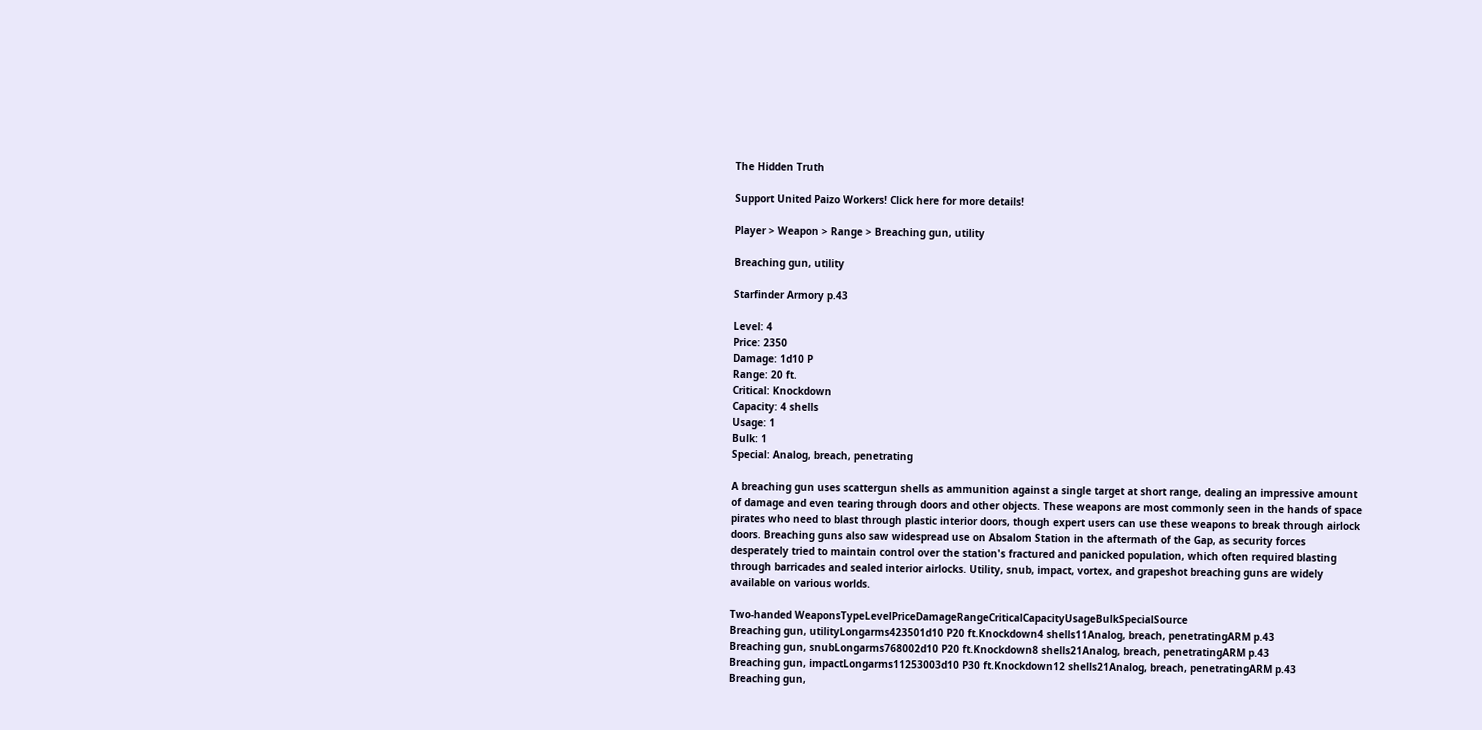The Hidden Truth

Support United Paizo Workers! Click here for more details!

Player > Weapon > Range > Breaching gun, utility

Breaching gun, utility

Starfinder Armory p.43

Level: 4
Price: 2350
Damage: 1d10 P
Range: 20 ft.
Critical: Knockdown
Capacity: 4 shells
Usage: 1
Bulk: 1
Special: Analog, breach, penetrating

A breaching gun uses scattergun shells as ammunition against a single target at short range, dealing an impressive amount of damage and even tearing through doors and other objects. These weapons are most commonly seen in the hands of space pirates who need to blast through plastic interior doors, though expert users can use these weapons to break through airlock doors. Breaching guns also saw widespread use on Absalom Station in the aftermath of the Gap, as security forces desperately tried to maintain control over the station's fractured and panicked population, which often required blasting through barricades and sealed interior airlocks. Utility, snub, impact, vortex, and grapeshot breaching guns are widely available on various worlds.

Two-handed WeaponsTypeLevelPriceDamageRangeCriticalCapacityUsageBulkSpecialSource
Breaching gun, utilityLongarms423501d10 P20 ft.Knockdown4 shells11Analog, breach, penetratingARM p.43
Breaching gun, snubLongarms768002d10 P20 ft.Knockdown8 shells21Analog, breach, penetratingARM p.43
Breaching gun, impactLongarms11253003d10 P30 ft.Knockdown12 shells21Analog, breach, penetratingARM p.43
Breaching gun,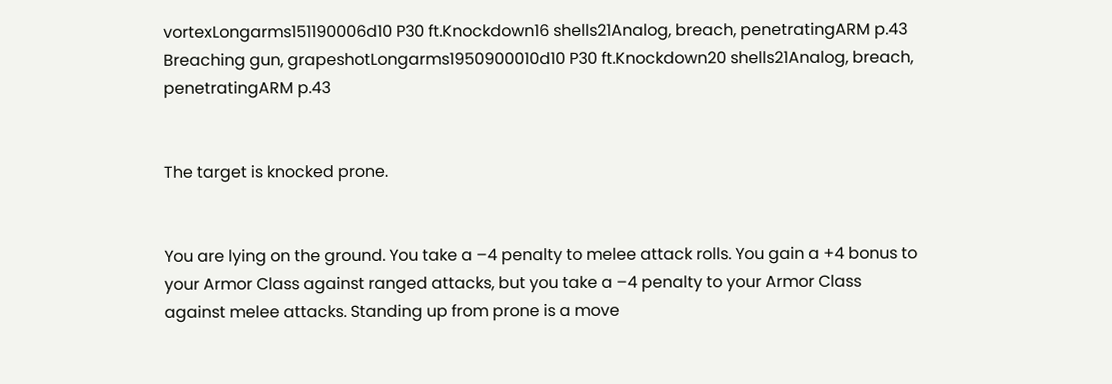vortexLongarms151190006d10 P30 ft.Knockdown16 shells21Analog, breach, penetratingARM p.43
Breaching gun, grapeshotLongarms1950900010d10 P30 ft.Knockdown20 shells21Analog, breach, penetratingARM p.43


The target is knocked prone.


You are lying on the ground. You take a –4 penalty to melee attack rolls. You gain a +4 bonus to your Armor Class against ranged attacks, but you take a –4 penalty to your Armor Class against melee attacks. Standing up from prone is a move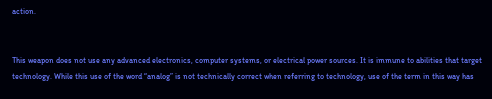action.


This weapon does not use any advanced electronics, computer systems, or electrical power sources. It is immune to abilities that target technology. While this use of the word “analog” is not technically correct when referring to technology, use of the term in this way has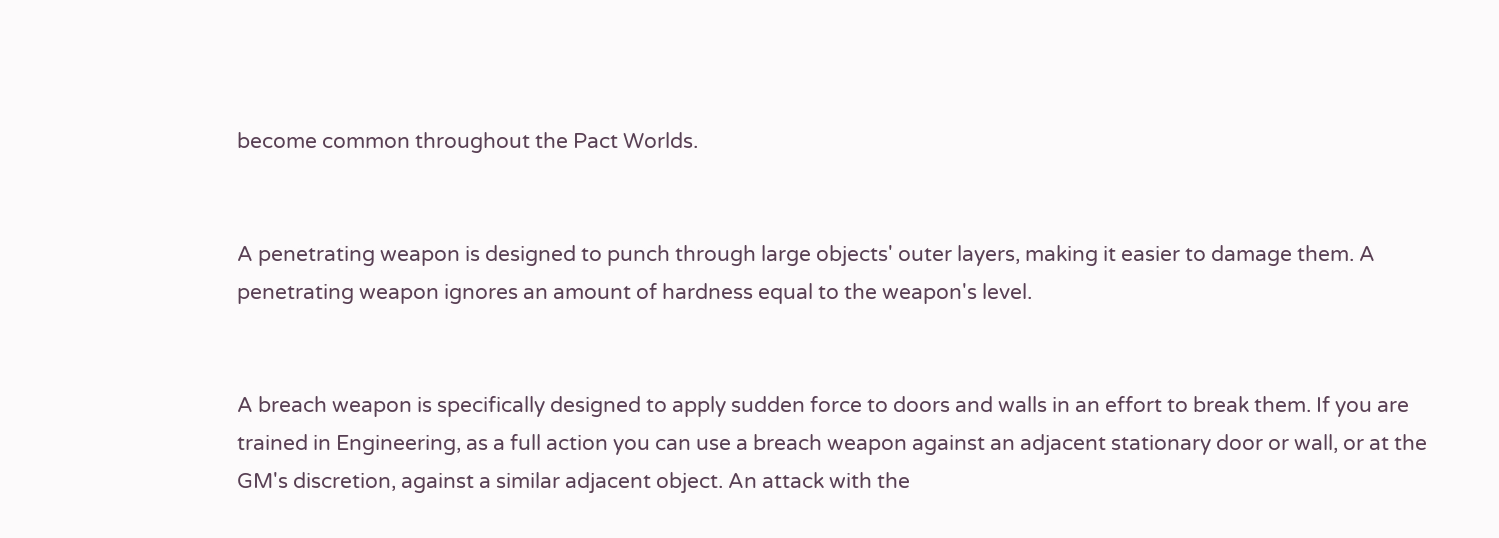become common throughout the Pact Worlds.


A penetrating weapon is designed to punch through large objects' outer layers, making it easier to damage them. A penetrating weapon ignores an amount of hardness equal to the weapon's level.


A breach weapon is specifically designed to apply sudden force to doors and walls in an effort to break them. If you are trained in Engineering, as a full action you can use a breach weapon against an adjacent stationary door or wall, or at the GM's discretion, against a similar adjacent object. An attack with the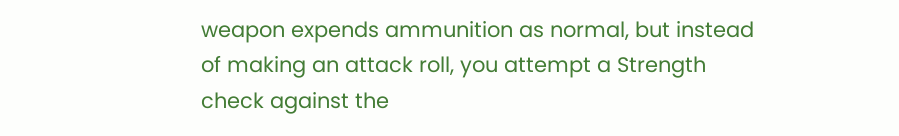weapon expends ammunition as normal, but instead of making an attack roll, you attempt a Strength check against the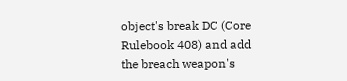object's break DC (Core Rulebook 408) and add the breach weapon's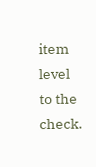item level to the check.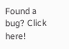Found a bug? Click here!